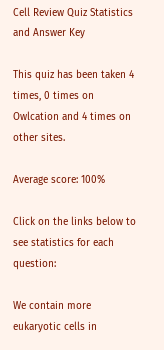Cell Review Quiz Statistics and Answer Key

This quiz has been taken 4 times, 0 times on Owlcation and 4 times on other sites.

Average score: 100%

Click on the links below to see statistics for each question:

We contain more eukaryotic cells in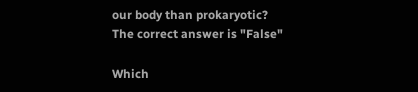our body than prokaryotic?
The correct answer is "False"

Which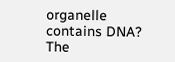organelle contains DNA?
The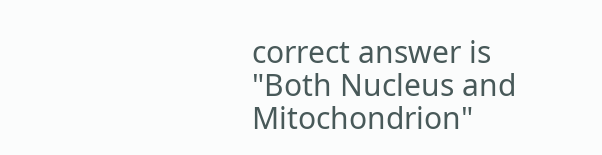correct answer is "Both Nucleus and Mitochondrion"